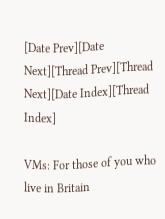[Date Prev][Date Next][Thread Prev][Thread Next][Date Index][Thread Index]

VMs: For those of you who live in Britain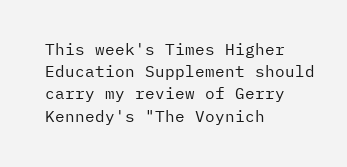This week's Times Higher Education Supplement should
carry my review of Gerry Kennedy's "The Voynich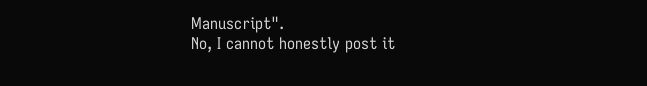Manuscript".
No, I cannot honestly post it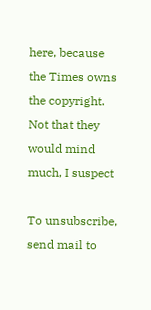here, because the Times owns
the copyright. Not that they would mind much, I suspect

To unsubscribe, send mail to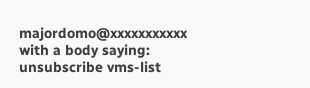majordomo@xxxxxxxxxxx with a body saying:
unsubscribe vms-list